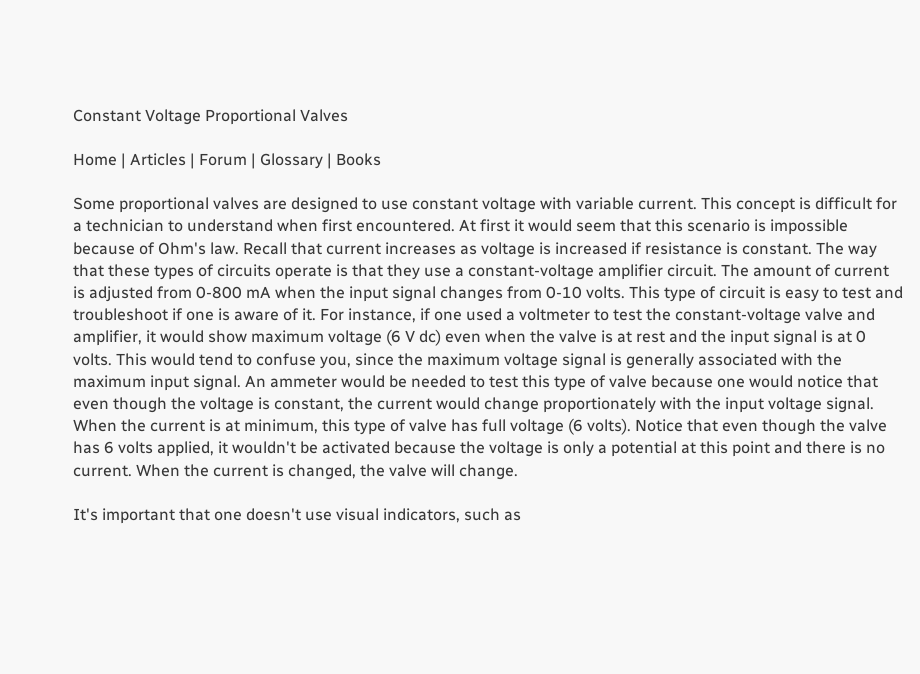Constant Voltage Proportional Valves

Home | Articles | Forum | Glossary | Books

Some proportional valves are designed to use constant voltage with variable current. This concept is difficult for a technician to understand when first encountered. At first it would seem that this scenario is impossible because of Ohm's law. Recall that current increases as voltage is increased if resistance is constant. The way that these types of circuits operate is that they use a constant-voltage amplifier circuit. The amount of current is adjusted from 0-800 mA when the input signal changes from 0-10 volts. This type of circuit is easy to test and troubleshoot if one is aware of it. For instance, if one used a voltmeter to test the constant-voltage valve and amplifier, it would show maximum voltage (6 V dc) even when the valve is at rest and the input signal is at 0 volts. This would tend to confuse you, since the maximum voltage signal is generally associated with the maximum input signal. An ammeter would be needed to test this type of valve because one would notice that even though the voltage is constant, the current would change proportionately with the input voltage signal. When the current is at minimum, this type of valve has full voltage (6 volts). Notice that even though the valve has 6 volts applied, it wouldn't be activated because the voltage is only a potential at this point and there is no current. When the current is changed, the valve will change.

It's important that one doesn't use visual indicators, such as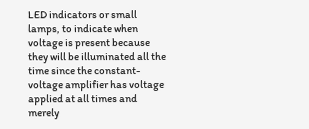LED indicators or small lamps, to indicate when voltage is present because they will be illuminated all the time since the constant-voltage amplifier has voltage applied at all times and merely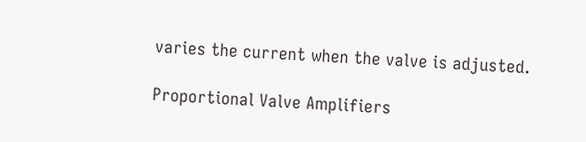varies the current when the valve is adjusted.

Proportional Valve Amplifiers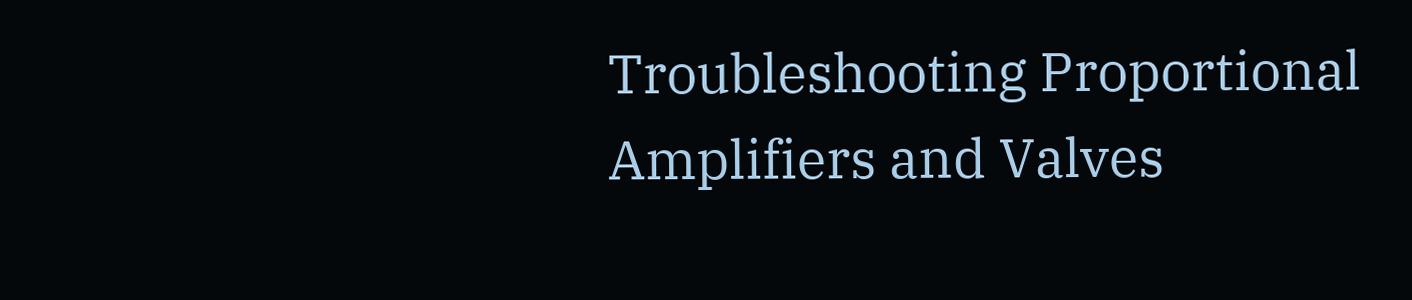Troubleshooting Proportional Amplifiers and Valves